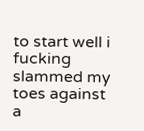to start well i fucking slammed my toes against a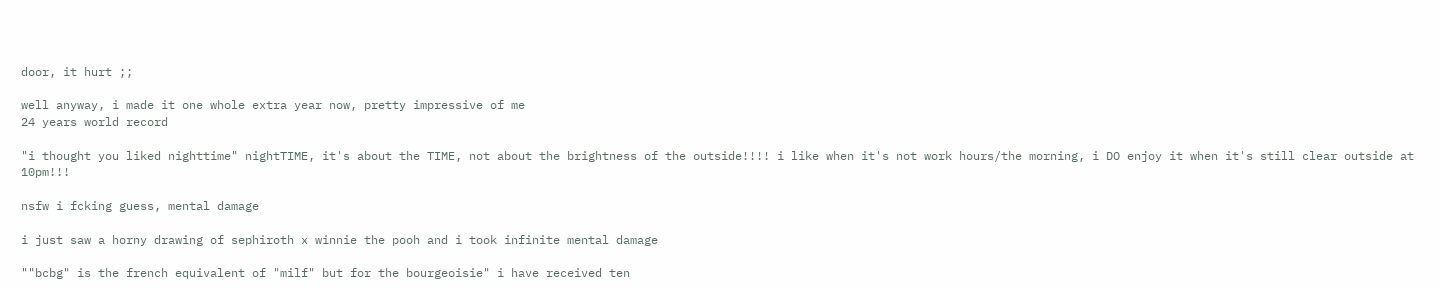door, it hurt ;;

well anyway, i made it one whole extra year now, pretty impressive of me
24 years world record

"i thought you liked nighttime" nightTIME, it's about the TIME, not about the brightness of the outside!!!! i like when it's not work hours/the morning, i DO enjoy it when it's still clear outside at 10pm!!!

nsfw i fcking guess, mental damage

i just saw a horny drawing of sephiroth x winnie the pooh and i took infinite mental damage

""bcbg" is the french equivalent of "milf" but for the bourgeoisie" i have received ten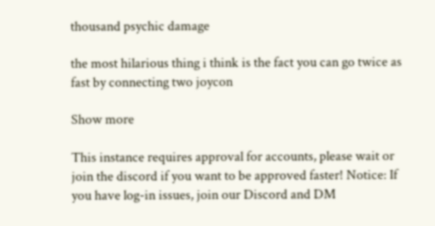thousand psychic damage

the most hilarious thing i think is the fact you can go twice as fast by connecting two joycon

Show more

This instance requires approval for accounts, please wait or join the discord if you want to be approved faster! Notice: If you have log-in issues, join our Discord and DM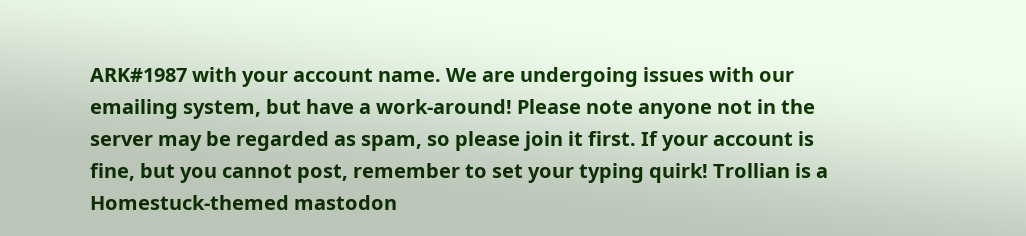ARK#1987 with your account name. We are undergoing issues with our emailing system, but have a work-around! Please note anyone not in the server may be regarded as spam, so please join it first. If your account is fine, but you cannot post, remember to set your typing quirk! Trollian is a Homestuck-themed mastodon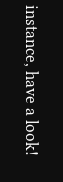instance, have a look!